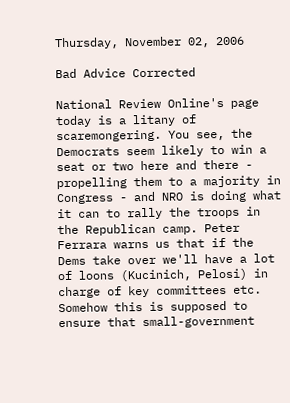Thursday, November 02, 2006

Bad Advice Corrected

National Review Online's page today is a litany of scaremongering. You see, the Democrats seem likely to win a seat or two here and there - propelling them to a majority in Congress - and NRO is doing what it can to rally the troops in the Republican camp. Peter Ferrara warns us that if the Dems take over we'll have a lot of loons (Kucinich, Pelosi) in charge of key committees etc. Somehow this is supposed to ensure that small-government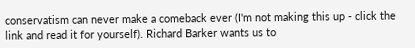conservatism can never make a comeback ever (I'm not making this up - click the link and read it for yourself). Richard Barker wants us to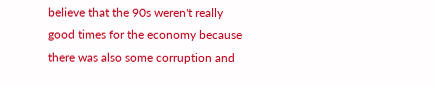believe that the 90s weren't really good times for the economy because there was also some corruption and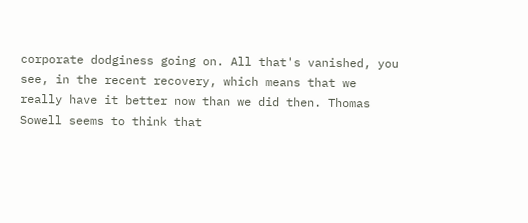corporate dodginess going on. All that's vanished, you see, in the recent recovery, which means that we really have it better now than we did then. Thomas Sowell seems to think that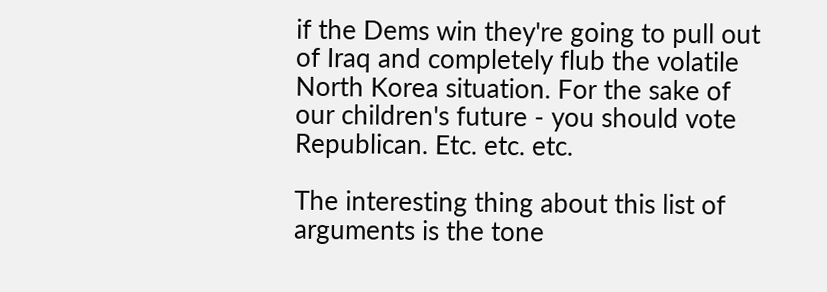if the Dems win they're going to pull out of Iraq and completely flub the volatile North Korea situation. For the sake of our children's future - you should vote Republican. Etc. etc. etc.

The interesting thing about this list of arguments is the tone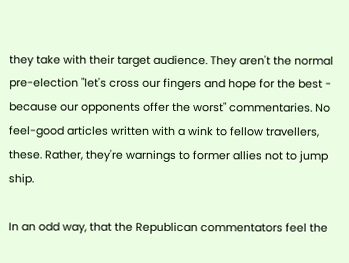they take with their target audience. They aren't the normal pre-election "let's cross our fingers and hope for the best - because our opponents offer the worst" commentaries. No feel-good articles written with a wink to fellow travellers, these. Rather, they're warnings to former allies not to jump ship.

In an odd way, that the Republican commentators feel the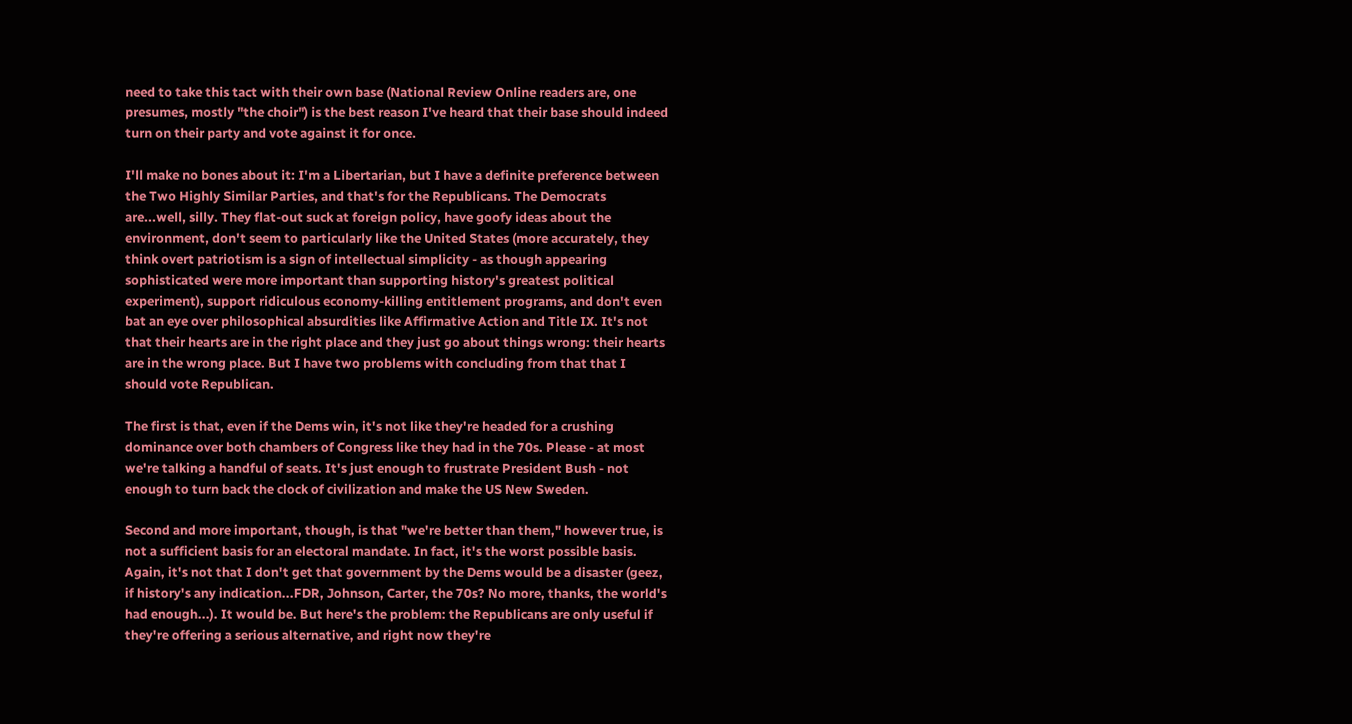need to take this tact with their own base (National Review Online readers are, one presumes, mostly "the choir") is the best reason I've heard that their base should indeed turn on their party and vote against it for once.

I'll make no bones about it: I'm a Libertarian, but I have a definite preference between the Two Highly Similar Parties, and that's for the Republicans. The Democrats are...well, silly. They flat-out suck at foreign policy, have goofy ideas about the environment, don't seem to particularly like the United States (more accurately, they think overt patriotism is a sign of intellectual simplicity - as though appearing sophisticated were more important than supporting history's greatest political experiment), support ridiculous economy-killing entitlement programs, and don't even bat an eye over philosophical absurdities like Affirmative Action and Title IX. It's not that their hearts are in the right place and they just go about things wrong: their hearts are in the wrong place. But I have two problems with concluding from that that I should vote Republican.

The first is that, even if the Dems win, it's not like they're headed for a crushing dominance over both chambers of Congress like they had in the 70s. Please - at most we're talking a handful of seats. It's just enough to frustrate President Bush - not enough to turn back the clock of civilization and make the US New Sweden.

Second and more important, though, is that "we're better than them," however true, is not a sufficient basis for an electoral mandate. In fact, it's the worst possible basis. Again, it's not that I don't get that government by the Dems would be a disaster (geez, if history's any indication...FDR, Johnson, Carter, the 70s? No more, thanks, the world's had enough...). It would be. But here's the problem: the Republicans are only useful if they're offering a serious alternative, and right now they're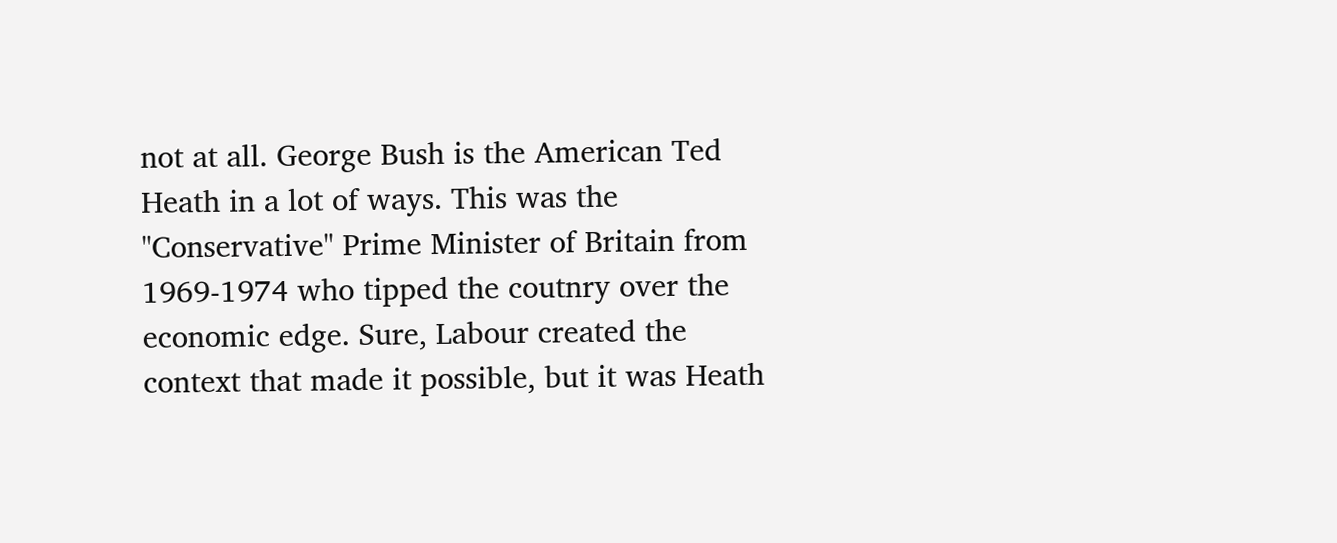not at all. George Bush is the American Ted Heath in a lot of ways. This was the "Conservative" Prime Minister of Britain from 1969-1974 who tipped the coutnry over the economic edge. Sure, Labour created the context that made it possible, but it was Heath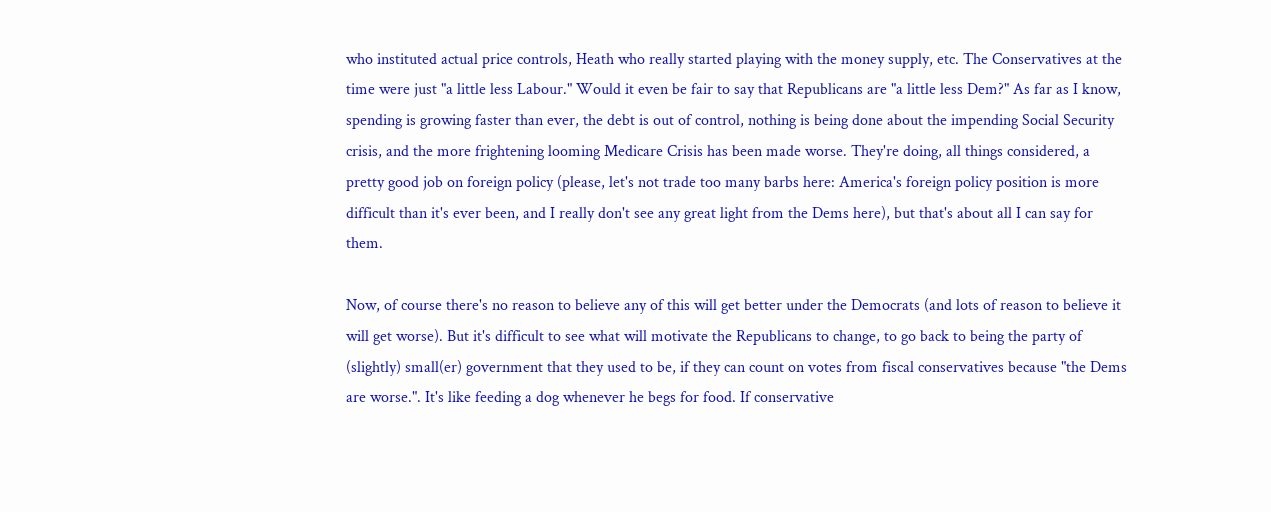who instituted actual price controls, Heath who really started playing with the money supply, etc. The Conservatives at the time were just "a little less Labour." Would it even be fair to say that Republicans are "a little less Dem?" As far as I know, spending is growing faster than ever, the debt is out of control, nothing is being done about the impending Social Security crisis, and the more frightening looming Medicare Crisis has been made worse. They're doing, all things considered, a pretty good job on foreign policy (please, let's not trade too many barbs here: America's foreign policy position is more difficult than it's ever been, and I really don't see any great light from the Dems here), but that's about all I can say for them.

Now, of course there's no reason to believe any of this will get better under the Democrats (and lots of reason to believe it will get worse). But it's difficult to see what will motivate the Republicans to change, to go back to being the party of (slightly) small(er) government that they used to be, if they can count on votes from fiscal conservatives because "the Dems are worse.". It's like feeding a dog whenever he begs for food. If conservative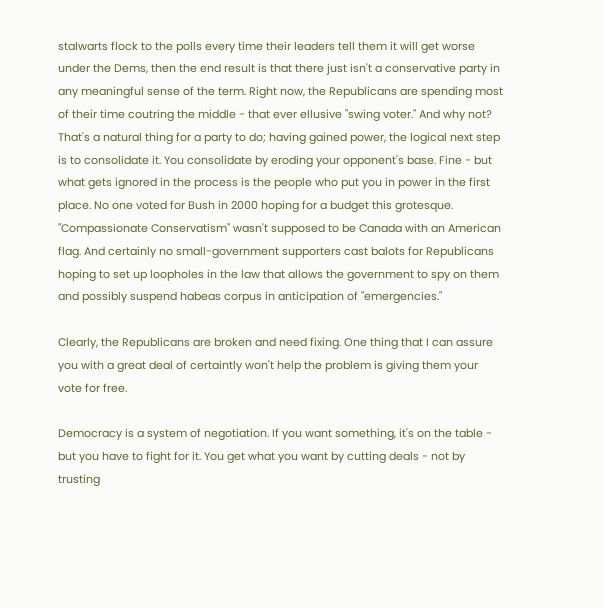stalwarts flock to the polls every time their leaders tell them it will get worse under the Dems, then the end result is that there just isn't a conservative party in any meaningful sense of the term. Right now, the Republicans are spending most of their time coutring the middle - that ever ellusive "swing voter." And why not? That's a natural thing for a party to do; having gained power, the logical next step is to consolidate it. You consolidate by eroding your opponent's base. Fine - but what gets ignored in the process is the people who put you in power in the first place. No one voted for Bush in 2000 hoping for a budget this grotesque. "Compassionate Conservatism" wasn't supposed to be Canada with an American flag. And certainly no small-government supporters cast balots for Republicans hoping to set up loopholes in the law that allows the government to spy on them and possibly suspend habeas corpus in anticipation of "emergencies."

Clearly, the Republicans are broken and need fixing. One thing that I can assure you with a great deal of certaintly won't help the problem is giving them your vote for free.

Democracy is a system of negotiation. If you want something, it's on the table - but you have to fight for it. You get what you want by cutting deals - not by trusting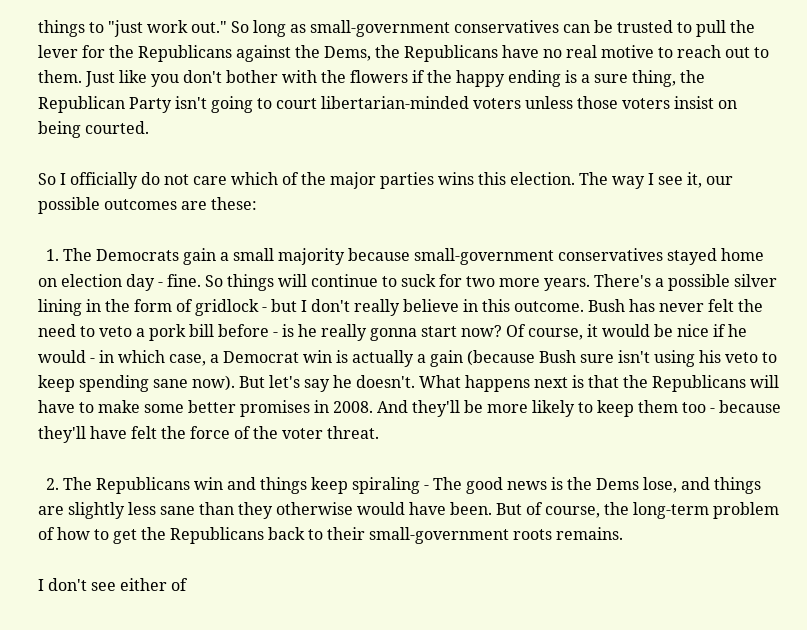things to "just work out." So long as small-government conservatives can be trusted to pull the lever for the Republicans against the Dems, the Republicans have no real motive to reach out to them. Just like you don't bother with the flowers if the happy ending is a sure thing, the Republican Party isn't going to court libertarian-minded voters unless those voters insist on being courted.

So I officially do not care which of the major parties wins this election. The way I see it, our possible outcomes are these:

  1. The Democrats gain a small majority because small-government conservatives stayed home on election day - fine. So things will continue to suck for two more years. There's a possible silver lining in the form of gridlock - but I don't really believe in this outcome. Bush has never felt the need to veto a pork bill before - is he really gonna start now? Of course, it would be nice if he would - in which case, a Democrat win is actually a gain (because Bush sure isn't using his veto to keep spending sane now). But let's say he doesn't. What happens next is that the Republicans will have to make some better promises in 2008. And they'll be more likely to keep them too - because they'll have felt the force of the voter threat.

  2. The Republicans win and things keep spiraling - The good news is the Dems lose, and things are slightly less sane than they otherwise would have been. But of course, the long-term problem of how to get the Republicans back to their small-government roots remains.

I don't see either of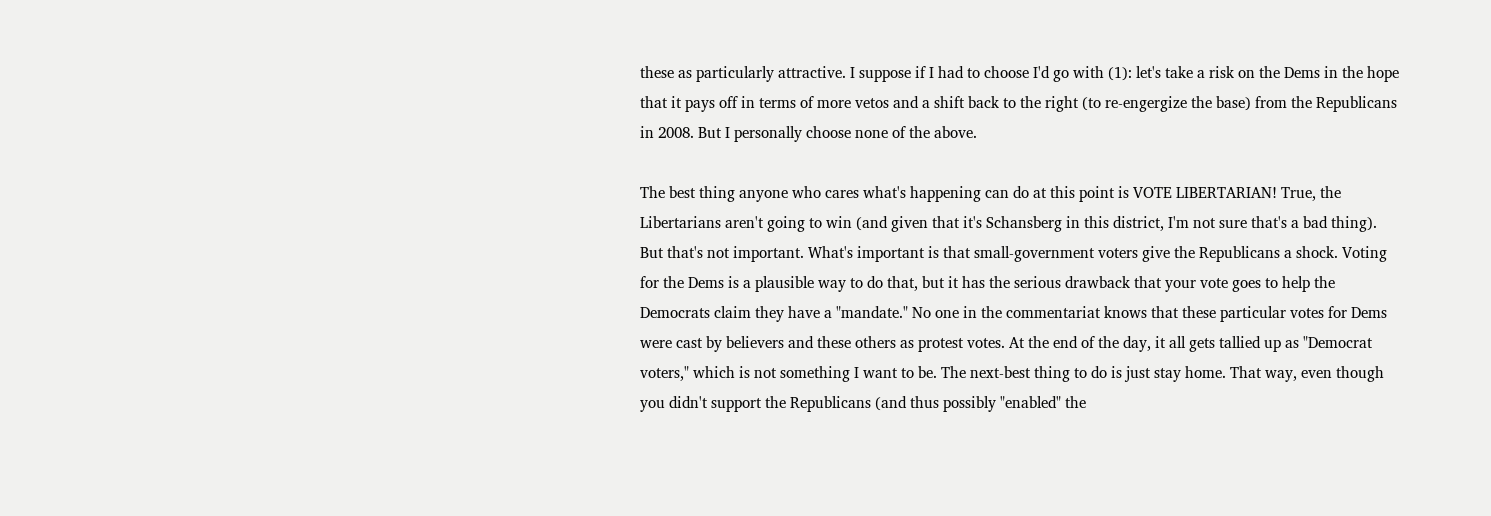these as particularly attractive. I suppose if I had to choose I'd go with (1): let's take a risk on the Dems in the hope that it pays off in terms of more vetos and a shift back to the right (to re-engergize the base) from the Republicans in 2008. But I personally choose none of the above.

The best thing anyone who cares what's happening can do at this point is VOTE LIBERTARIAN! True, the Libertarians aren't going to win (and given that it's Schansberg in this district, I'm not sure that's a bad thing). But that's not important. What's important is that small-government voters give the Republicans a shock. Voting for the Dems is a plausible way to do that, but it has the serious drawback that your vote goes to help the Democrats claim they have a "mandate." No one in the commentariat knows that these particular votes for Dems were cast by believers and these others as protest votes. At the end of the day, it all gets tallied up as "Democrat voters," which is not something I want to be. The next-best thing to do is just stay home. That way, even though you didn't support the Republicans (and thus possibly "enabled" the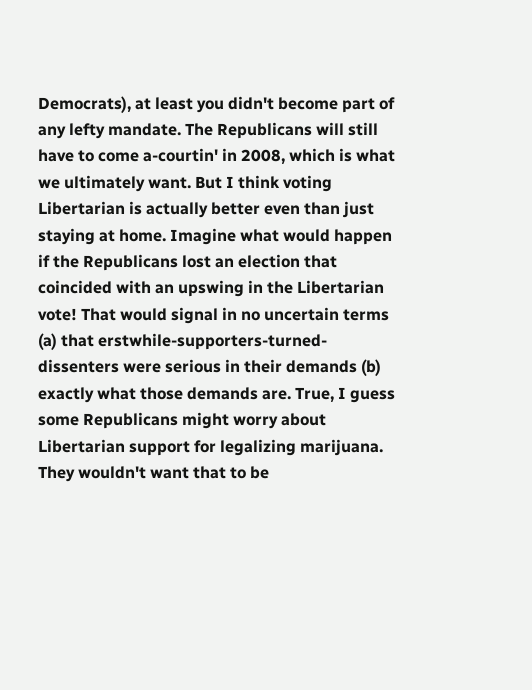Democrats), at least you didn't become part of any lefty mandate. The Republicans will still have to come a-courtin' in 2008, which is what we ultimately want. But I think voting Libertarian is actually better even than just staying at home. Imagine what would happen if the Republicans lost an election that coincided with an upswing in the Libertarian vote! That would signal in no uncertain terms (a) that erstwhile-supporters-turned-dissenters were serious in their demands (b) exactly what those demands are. True, I guess some Republicans might worry about Libertarian support for legalizing marijuana. They wouldn't want that to be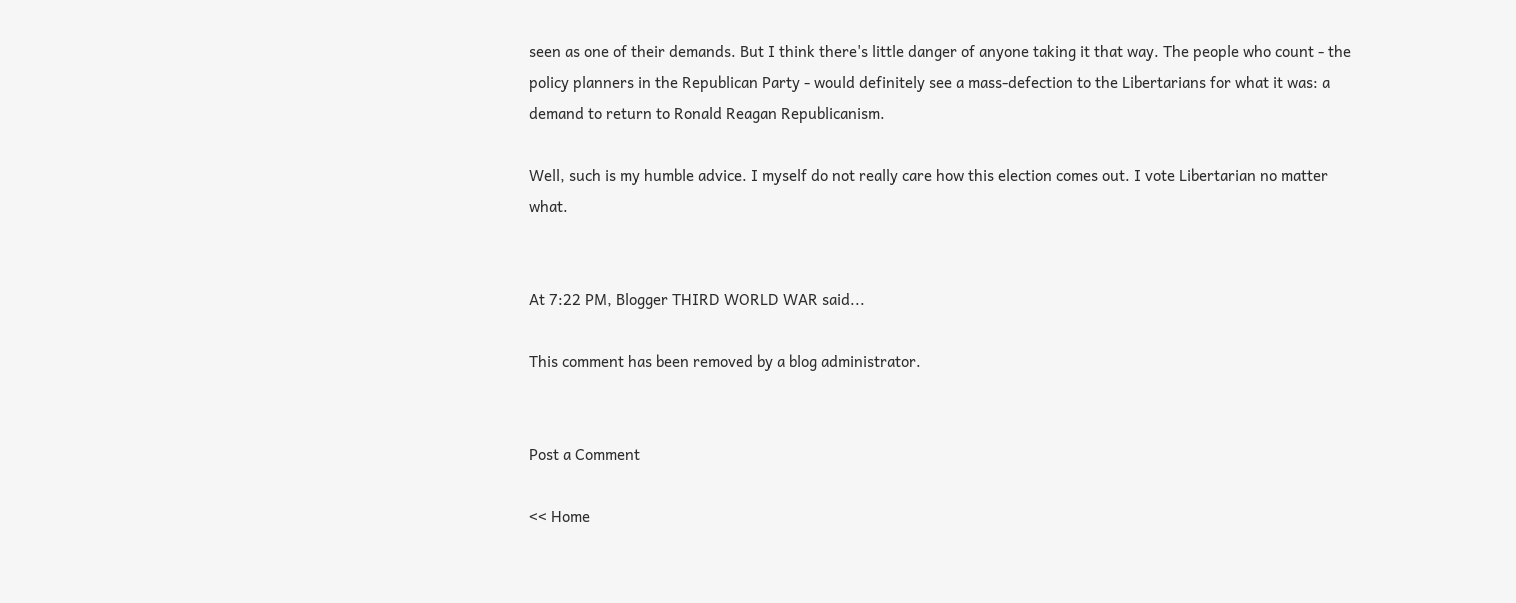seen as one of their demands. But I think there's little danger of anyone taking it that way. The people who count - the policy planners in the Republican Party - would definitely see a mass-defection to the Libertarians for what it was: a demand to return to Ronald Reagan Republicanism.

Well, such is my humble advice. I myself do not really care how this election comes out. I vote Libertarian no matter what.


At 7:22 PM, Blogger THIRD WORLD WAR said...

This comment has been removed by a blog administrator.


Post a Comment

<< Home